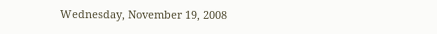Wednesday, November 19, 2008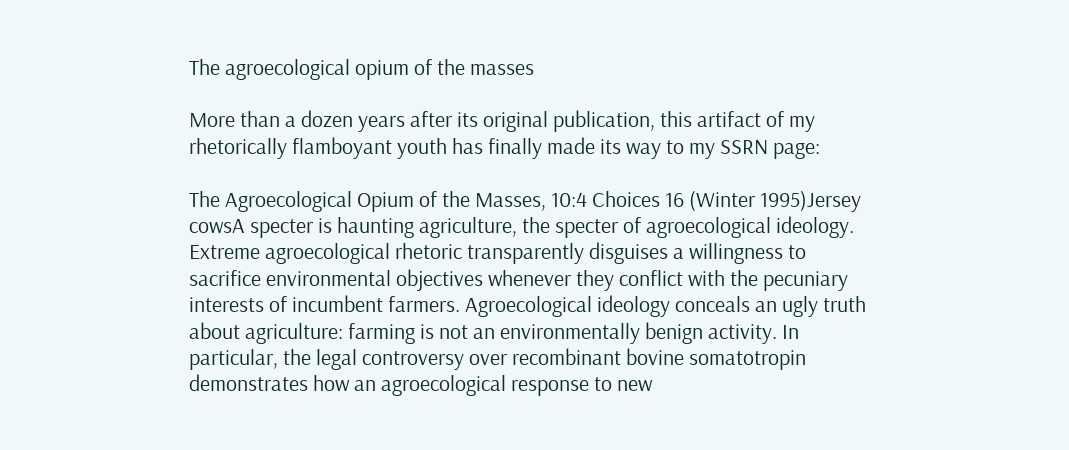The agroecological opium of the masses

More than a dozen years after its original publication, this artifact of my rhetorically flamboyant youth has finally made its way to my SSRN page:

The Agroecological Opium of the Masses, 10:4 Choices 16 (Winter 1995)Jersey cowsA specter is haunting agriculture, the specter of agroecological ideology. Extreme agroecological rhetoric transparently disguises a willingness to sacrifice environmental objectives whenever they conflict with the pecuniary interests of incumbent farmers. Agroecological ideology conceals an ugly truth about agriculture: farming is not an environmentally benign activity. In particular, the legal controversy over recombinant bovine somatotropin demonstrates how an agroecological response to new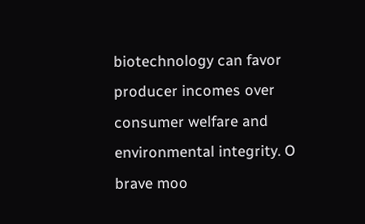biotechnology can favor producer incomes over consumer welfare and environmental integrity. O brave moo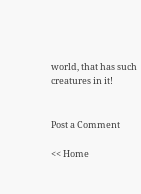world, that has such creatures in it!


Post a Comment

<< Home